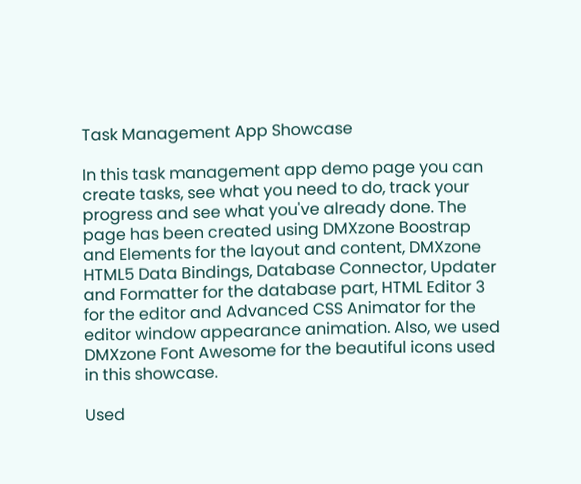Task Management App Showcase

In this task management app demo page you can create tasks, see what you need to do, track your progress and see what you've already done. The page has been created using DMXzone Boostrap and Elements for the layout and content, DMXzone HTML5 Data Bindings, Database Connector, Updater and Formatter for the database part, HTML Editor 3 for the editor and Advanced CSS Animator for the editor window appearance animation. Also, we used DMXzone Font Awesome for the beautiful icons used in this showcase.

Used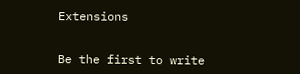Extensions


Be the first to write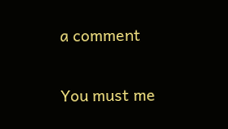a comment

You must me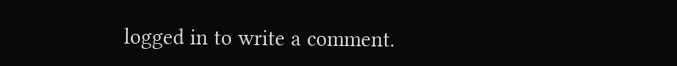logged in to write a comment.